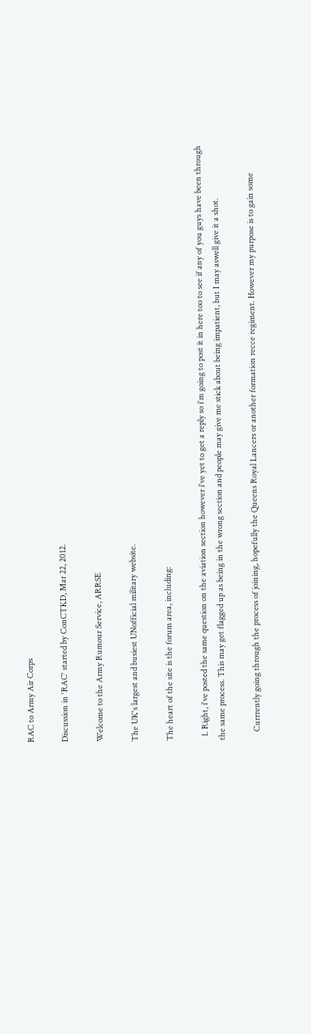RAC to Army Air Corps

Discussion in 'RAC' started by ConCTKD, Mar 22, 2012.

Welcome to the Army Rumour Service, ARRSE

The UK's largest and busiest UNofficial military website.

The heart of the site is the forum area, including:

  1. Right, i've posted the same question on the aviation section however i've yet to get a reply so i'm going to post it in here too to see if any of you guys have been through the same process. This may get flagged up as being in the wrong section and people may give me stick about being impatient, but I may aswell give it a shot.

    Currrently going through the process of joining, hopefully the Queens Royal Lancers or another formation recce regiment. However my purpose is to gain some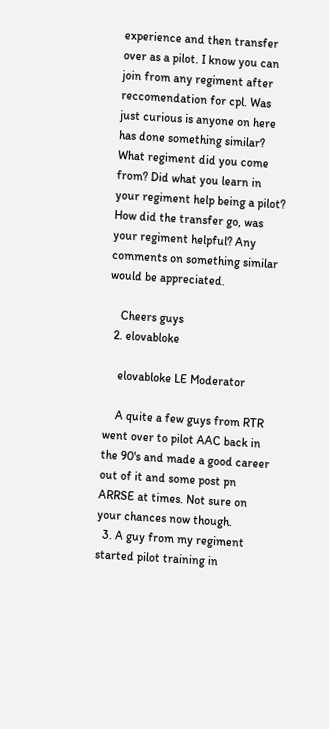experience and then transfer over as a pilot. I know you can join from any regiment after reccomendation for cpl. Was just curious is anyone on here has done something similar? What regiment did you come from? Did what you learn in your regiment help being a pilot? How did the transfer go, was your regiment helpful? Any comments on something similar would be appreciated.

    Cheers guys
  2. elovabloke

    elovabloke LE Moderator

    A quite a few guys from RTR went over to pilot AAC back in the 90's and made a good career out of it and some post pn ARRSE at times. Not sure on your chances now though.
  3. A guy from my regiment started pilot training in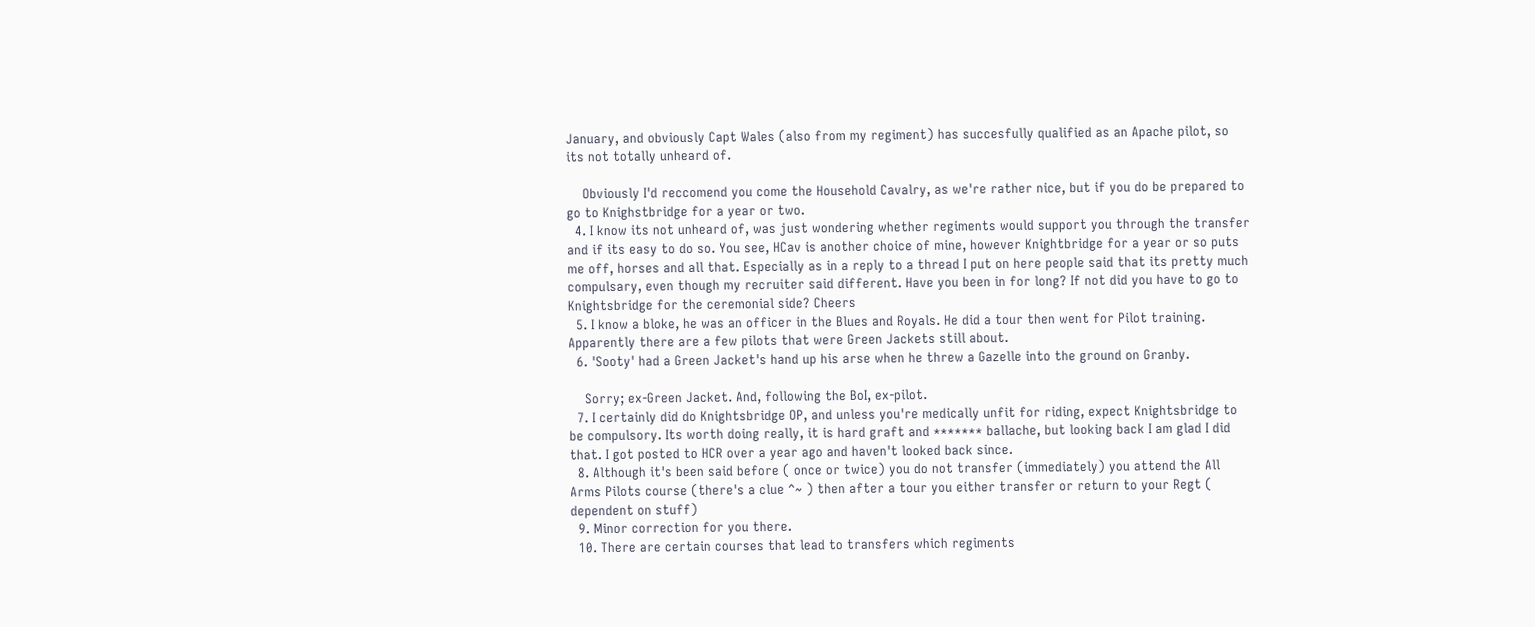January, and obviously Capt Wales (also from my regiment) has succesfully qualified as an Apache pilot, so its not totally unheard of.

    Obviously I'd reccomend you come the Household Cavalry, as we're rather nice, but if you do be prepared to go to Knighstbridge for a year or two.
  4. I know its not unheard of, was just wondering whether regiments would support you through the transfer and if its easy to do so. You see, HCav is another choice of mine, however Knightbridge for a year or so puts me off, horses and all that. Especially as in a reply to a thread I put on here people said that its pretty much compulsary, even though my recruiter said different. Have you been in for long? If not did you have to go to Knightsbridge for the ceremonial side? Cheers
  5. I know a bloke, he was an officer in the Blues and Royals. He did a tour then went for Pilot training. Apparently there are a few pilots that were Green Jackets still about.
  6. 'Sooty' had a Green Jacket's hand up his arse when he threw a Gazelle into the ground on Granby.

    Sorry; ex-Green Jacket. And, following the BoI, ex-pilot.
  7. I certainly did do Knightsbridge OP, and unless you're medically unfit for riding, expect Knightsbridge to be compulsory. Its worth doing really, it is hard graft and ******* ballache, but looking back I am glad I did that. I got posted to HCR over a year ago and haven't looked back since.
  8. Although it's been said before ( once or twice) you do not transfer (immediately) you attend the All Arms Pilots course (there's a clue ^~ ) then after a tour you either transfer or return to your Regt ( dependent on stuff)
  9. Minor correction for you there.
  10. There are certain courses that lead to transfers which regiments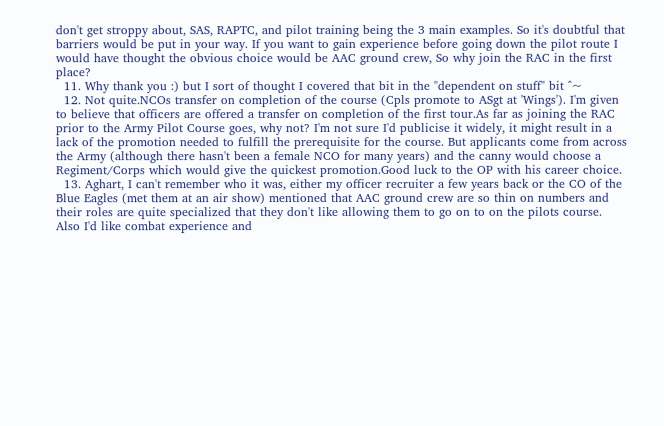don't get stroppy about, SAS, RAPTC, and pilot training being the 3 main examples. So it's doubtful that barriers would be put in your way. If you want to gain experience before going down the pilot route I would have thought the obvious choice would be AAC ground crew, So why join the RAC in the first place?
  11. Why thank you :) but I sort of thought I covered that bit in the "dependent on stuff" bit ^~
  12. Not quite.NCOs transfer on completion of the course (Cpls promote to ASgt at 'Wings'). I'm given to believe that officers are offered a transfer on completion of the first tour.As far as joining the RAC prior to the Army Pilot Course goes, why not? I'm not sure I'd publicise it widely, it might result in a lack of the promotion needed to fulfill the prerequisite for the course. But applicants come from across the Army (although there hasn't been a female NCO for many years) and the canny would choose a Regiment/Corps which would give the quickest promotion.Good luck to the OP with his career choice.
  13. Aghart, I can't remember who it was, either my officer recruiter a few years back or the CO of the Blue Eagles (met them at an air show) mentioned that AAC ground crew are so thin on numbers and their roles are quite specialized that they don't like allowing them to go on to on the pilots course. Also I'd like combat experience and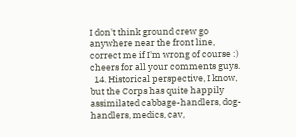I don't think ground crew go anywhere near the front line, correct me if I'm wrong of course :) cheers for all your comments guys.
  14. Historical perspective, I know, but the Corps has quite happily assimilated cabbage-handlers, dog-handlers, medics, cav,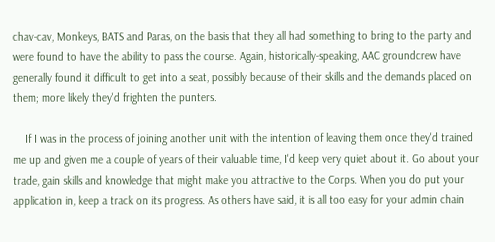chav-cav, Monkeys, BATS and Paras, on the basis that they all had something to bring to the party and were found to have the ability to pass the course. Again, historically-speaking, AAC groundcrew have generally found it difficult to get into a seat, possibly because of their skills and the demands placed on them; more likely they'd frighten the punters.

    If I was in the process of joining another unit with the intention of leaving them once they'd trained me up and given me a couple of years of their valuable time, I'd keep very quiet about it. Go about your trade, gain skills and knowledge that might make you attractive to the Corps. When you do put your application in, keep a track on its progress. As others have said, it is all too easy for your admin chain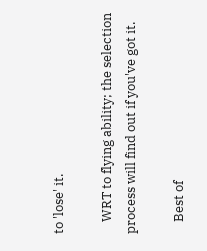to 'lose' it.

    WRT to flying ability; the selection process will find out if you've got it.

    Best of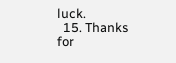luck.
  15. Thanks for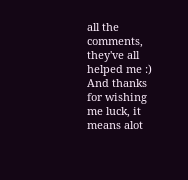all the comments, they've all helped me :) And thanks for wishing me luck, it means alot